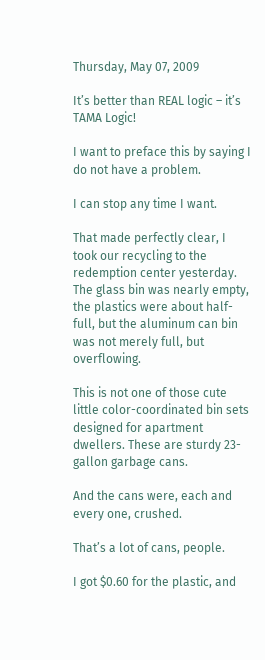Thursday, May 07, 2009

It’s better than REAL logic – it’s TAMA Logic!

I want to preface this by saying I do not have a problem.

I can stop any time I want.

That made perfectly clear, I took our recycling to the redemption center yesterday. The glass bin was nearly empty, the plastics were about half-full, but the aluminum can bin was not merely full, but overflowing.

This is not one of those cute little color-coordinated bin sets designed for apartment dwellers. These are sturdy 23-gallon garbage cans.

And the cans were, each and every one, crushed.

That’s a lot of cans, people.

I got $0.60 for the plastic, and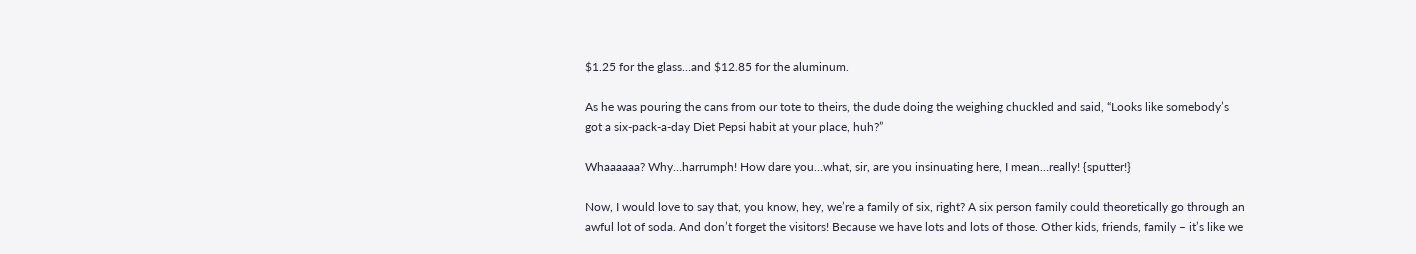$1.25 for the glass…and $12.85 for the aluminum.

As he was pouring the cans from our tote to theirs, the dude doing the weighing chuckled and said, “Looks like somebody’s got a six-pack-a-day Diet Pepsi habit at your place, huh?”

Whaaaaaa? Why…harrumph! How dare you…what, sir, are you insinuating here, I mean…really! {sputter!}

Now, I would love to say that, you know, hey, we’re a family of six, right? A six person family could theoretically go through an awful lot of soda. And don’t forget the visitors! Because we have lots and lots of those. Other kids, friends, family – it’s like we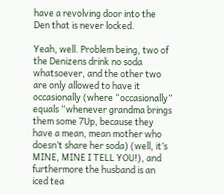have a revolving door into the Den that is never locked.

Yeah, well. Problem being, two of the Denizens drink no soda whatsoever, and the other two are only allowed to have it occasionally (where “occasionally” equals “whenever grandma brings them some 7Up, because they have a mean, mean mother who doesn’t share her soda) (well, it’s MINE, MINE I TELL YOU!), and furthermore the husband is an iced tea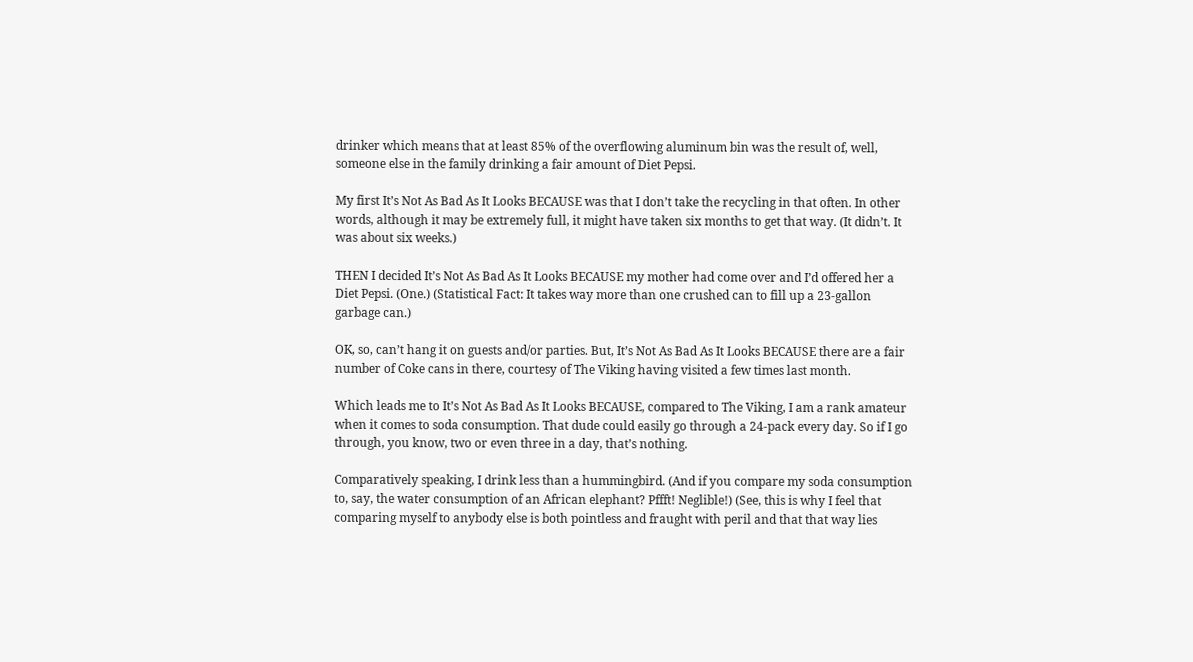drinker which means that at least 85% of the overflowing aluminum bin was the result of, well, someone else in the family drinking a fair amount of Diet Pepsi.

My first It’s Not As Bad As It Looks BECAUSE was that I don’t take the recycling in that often. In other words, although it may be extremely full, it might have taken six months to get that way. (It didn’t. It was about six weeks.)

THEN I decided It’s Not As Bad As It Looks BECAUSE my mother had come over and I’d offered her a Diet Pepsi. (One.) (Statistical Fact: It takes way more than one crushed can to fill up a 23-gallon garbage can.)

OK, so, can’t hang it on guests and/or parties. But, It’s Not As Bad As It Looks BECAUSE there are a fair number of Coke cans in there, courtesy of The Viking having visited a few times last month.

Which leads me to It’s Not As Bad As It Looks BECAUSE, compared to The Viking, I am a rank amateur when it comes to soda consumption. That dude could easily go through a 24-pack every day. So if I go through, you know, two or even three in a day, that’s nothing.

Comparatively speaking, I drink less than a hummingbird. (And if you compare my soda consumption to, say, the water consumption of an African elephant? Pffft! Neglible!) (See, this is why I feel that comparing myself to anybody else is both pointless and fraught with peril and that that way lies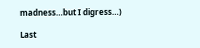madness…but I digress…)

Last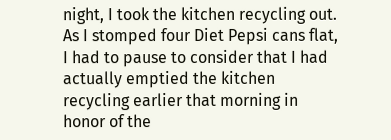night, I took the kitchen recycling out. As I stomped four Diet Pepsi cans flat, I had to pause to consider that I had actually emptied the kitchen recycling earlier that morning in honor of the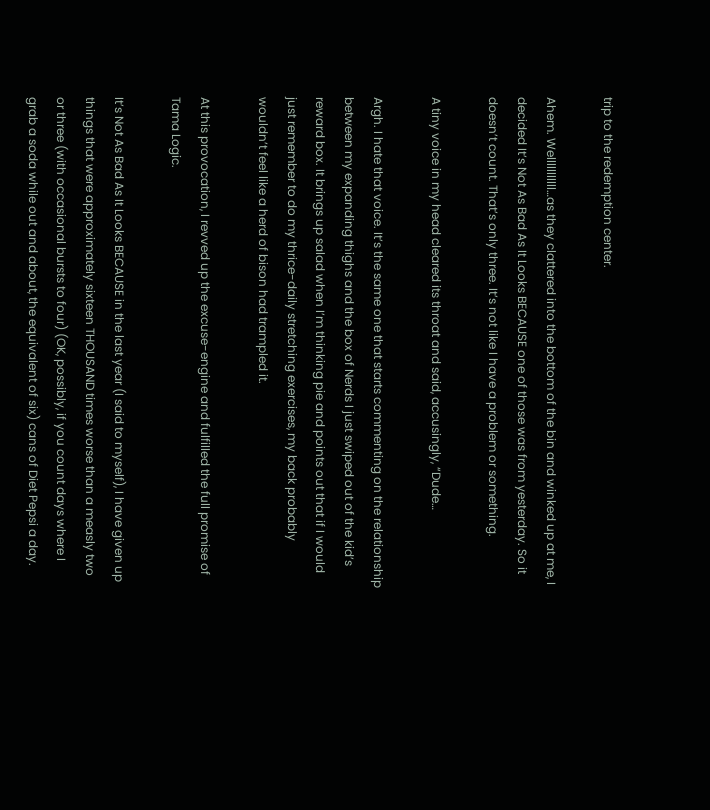trip to the redemption center.

Ahem. Welllllllllll…as they clattered into the bottom of the bin and winked up at me, I decided It’s Not As Bad As It Looks BECAUSE one of those was from yesterday. So it doesn’t count. That’s only three. It’s not like I have a problem or something.

A tiny voice in my head cleared its throat and said, accusingly, “Dude…

Argh. I hate that voice. It’s the same one that starts commenting on the relationship between my expanding thighs and the box of Nerds I just swiped out of the kid’s reward box. It brings up salad when I’m thinking pie and points out that if I would just remember to do my thrice-daily stretching exercises, my back probably wouldn’t feel like a herd of bison had trampled it.

At this provocation, I revved up the excuse-engine and fulfilled the full promise of Tama Logic.

It’s Not As Bad As It Looks BECAUSE in the last year (I said to myself), I have given up things that were approximately sixteen THOUSAND times worse than a measly two or three (with occasional bursts to four) (OK, possibly, if you count days where I grab a soda while out and about, the equivalent of six) cans of Diet Pepsi a day.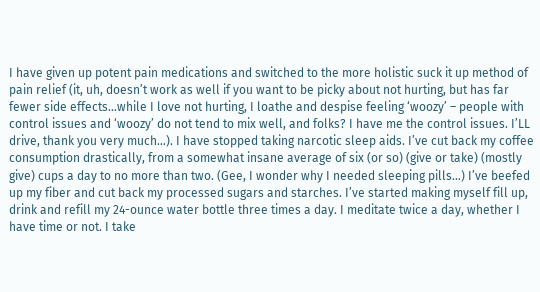I have given up potent pain medications and switched to the more holistic suck it up method of pain relief (it, uh, doesn’t work as well if you want to be picky about not hurting, but has far fewer side effects…while I love not hurting, I loathe and despise feeling ‘woozy’ – people with control issues and ‘woozy’ do not tend to mix well, and folks? I have me the control issues. I’LL drive, thank you very much…). I have stopped taking narcotic sleep aids. I’ve cut back my coffee consumption drastically, from a somewhat insane average of six (or so) (give or take) (mostly give) cups a day to no more than two. (Gee, I wonder why I needed sleeping pills…) I’ve beefed up my fiber and cut back my processed sugars and starches. I’ve started making myself fill up, drink and refill my 24-ounce water bottle three times a day. I meditate twice a day, whether I have time or not. I take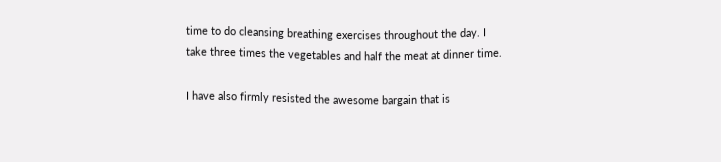time to do cleansing breathing exercises throughout the day. I take three times the vegetables and half the meat at dinner time.

I have also firmly resisted the awesome bargain that is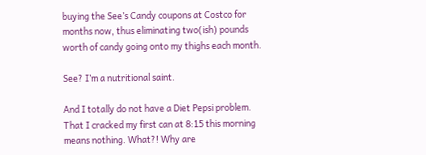buying the See’s Candy coupons at Costco for months now, thus eliminating two(ish) pounds worth of candy going onto my thighs each month.

See? I’m a nutritional saint.

And I totally do not have a Diet Pepsi problem. That I cracked my first can at 8:15 this morning means nothing. What?! Why are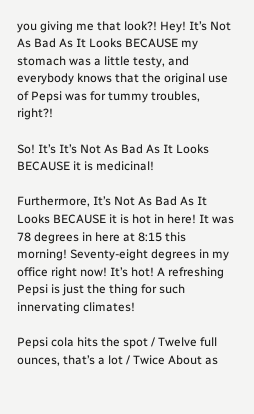you giving me that look?! Hey! It’s Not As Bad As It Looks BECAUSE my stomach was a little testy, and everybody knows that the original use of Pepsi was for tummy troubles, right?!

So! It’s It’s Not As Bad As It Looks BECAUSE it is medicinal!

Furthermore, It’s Not As Bad As It Looks BECAUSE it is hot in here! It was 78 degrees in here at 8:15 this morning! Seventy-eight degrees in my office right now! It’s hot! A refreshing Pepsi is just the thing for such innervating climates!

Pepsi cola hits the spot / Twelve full ounces, that’s a lot / Twice About as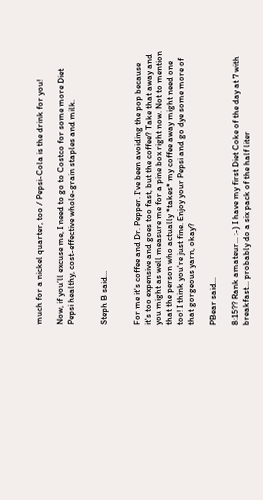much for a nickel quarter, too / Pepsi-Cola is the drink for you!

Now, if you’ll excuse me, I need to go to Costco for some more Diet Pepsi healthy, cost-effective whole-grain staples and milk.


Steph B said...


For me it's coffee and Dr. Pepper. I've been avoiding the pop because it's too expensive and goes too fast, but the coffee? Take that away and you might as well measure me for a pine box right now. Not to mention that the person who actually *takes* my coffee away might need one too! I think you're just fine. Enjoy your Pepsi and go dye some more of that gorgeous yarn, okay?

PBear said...

8:15?? Rank amateur... :-) I have my first Diet Coke of the day at 7 with breakfast... probably do a six pack of the half liter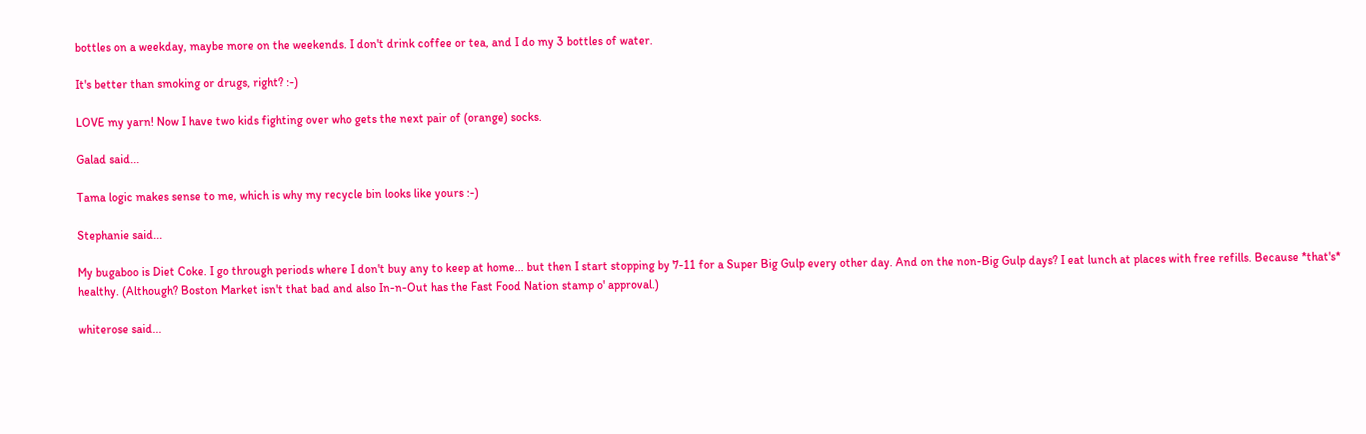bottles on a weekday, maybe more on the weekends. I don't drink coffee or tea, and I do my 3 bottles of water.

It's better than smoking or drugs, right? :-)

LOVE my yarn! Now I have two kids fighting over who gets the next pair of (orange) socks.

Galad said...

Tama logic makes sense to me, which is why my recycle bin looks like yours :-)

Stephanie said...

My bugaboo is Diet Coke. I go through periods where I don't buy any to keep at home... but then I start stopping by 7-11 for a Super Big Gulp every other day. And on the non-Big Gulp days? I eat lunch at places with free refills. Because *that's* healthy. (Although? Boston Market isn't that bad and also In-n-Out has the Fast Food Nation stamp o' approval.)

whiterose said...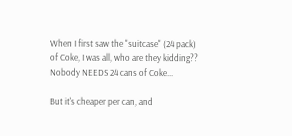When I first saw the "suitcase" (24 pack) of Coke, I was all, who are they kidding?? Nobody NEEDS 24 cans of Coke...

But it's cheaper per can, and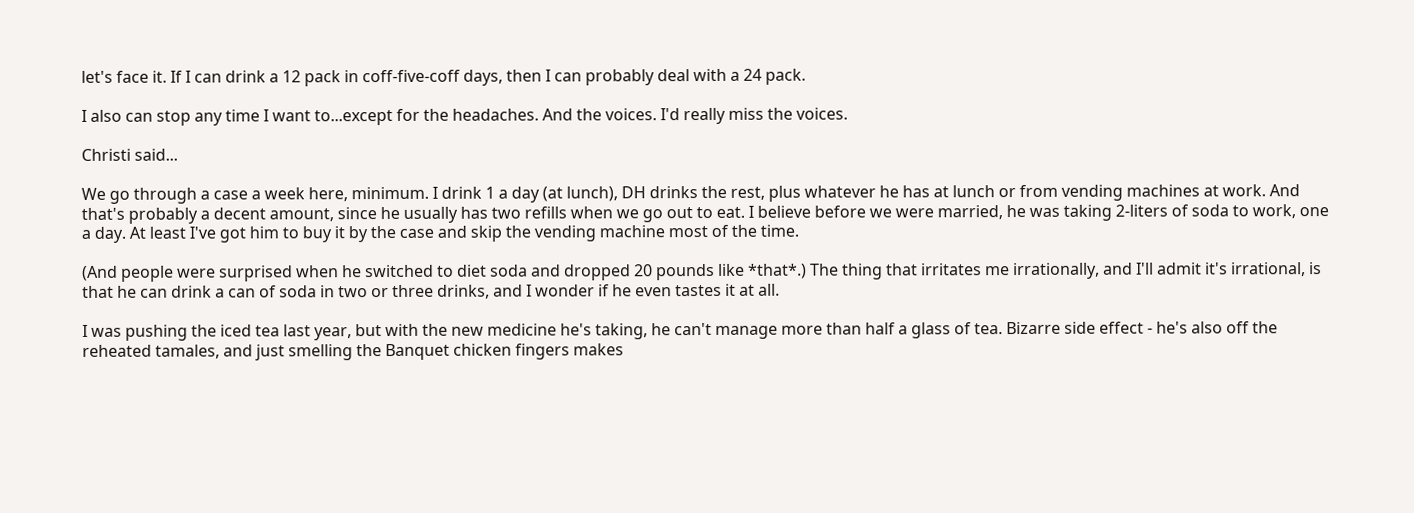let's face it. If I can drink a 12 pack in coff-five-coff days, then I can probably deal with a 24 pack.

I also can stop any time I want to...except for the headaches. And the voices. I'd really miss the voices.

Christi said...

We go through a case a week here, minimum. I drink 1 a day (at lunch), DH drinks the rest, plus whatever he has at lunch or from vending machines at work. And that's probably a decent amount, since he usually has two refills when we go out to eat. I believe before we were married, he was taking 2-liters of soda to work, one a day. At least I've got him to buy it by the case and skip the vending machine most of the time.

(And people were surprised when he switched to diet soda and dropped 20 pounds like *that*.) The thing that irritates me irrationally, and I'll admit it's irrational, is that he can drink a can of soda in two or three drinks, and I wonder if he even tastes it at all.

I was pushing the iced tea last year, but with the new medicine he's taking, he can't manage more than half a glass of tea. Bizarre side effect - he's also off the reheated tamales, and just smelling the Banquet chicken fingers makes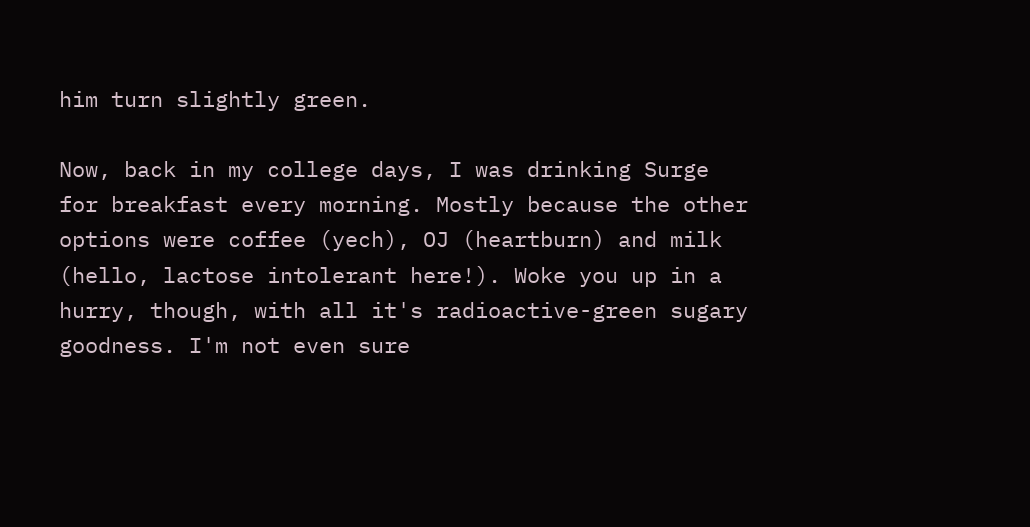him turn slightly green.

Now, back in my college days, I was drinking Surge for breakfast every morning. Mostly because the other options were coffee (yech), OJ (heartburn) and milk (hello, lactose intolerant here!). Woke you up in a hurry, though, with all it's radioactive-green sugary goodness. I'm not even sure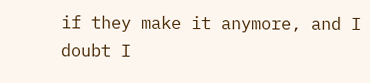if they make it anymore, and I doubt I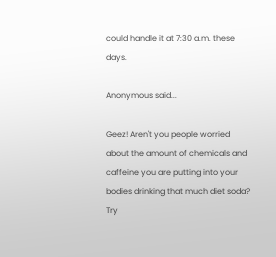could handle it at 7:30 a.m. these days.

Anonymous said...

Geez! Aren't you people worried about the amount of chemicals and caffeine you are putting into your bodies drinking that much diet soda? Try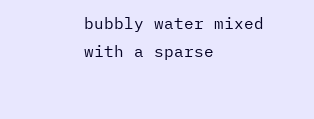bubbly water mixed with a sparse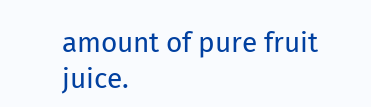amount of pure fruit juice.